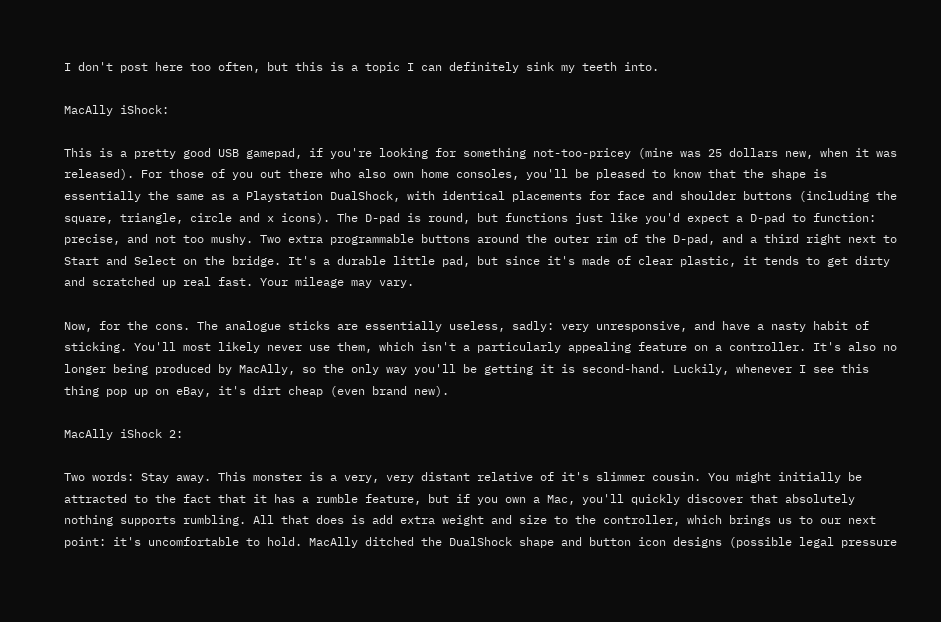I don't post here too often, but this is a topic I can definitely sink my teeth into.

MacAlly iShock:

This is a pretty good USB gamepad, if you're looking for something not-too-pricey (mine was 25 dollars new, when it was released). For those of you out there who also own home consoles, you'll be pleased to know that the shape is essentially the same as a Playstation DualShock, with identical placements for face and shoulder buttons (including the square, triangle, circle and x icons). The D-pad is round, but functions just like you'd expect a D-pad to function: precise, and not too mushy. Two extra programmable buttons around the outer rim of the D-pad, and a third right next to Start and Select on the bridge. It's a durable little pad, but since it's made of clear plastic, it tends to get dirty and scratched up real fast. Your mileage may vary.

Now, for the cons. The analogue sticks are essentially useless, sadly: very unresponsive, and have a nasty habit of sticking. You'll most likely never use them, which isn't a particularly appealing feature on a controller. It's also no longer being produced by MacAlly, so the only way you'll be getting it is second-hand. Luckily, whenever I see this thing pop up on eBay, it's dirt cheap (even brand new).

MacAlly iShock 2:

Two words: Stay away. This monster is a very, very distant relative of it's slimmer cousin. You might initially be attracted to the fact that it has a rumble feature, but if you own a Mac, you'll quickly discover that absolutely nothing supports rumbling. All that does is add extra weight and size to the controller, which brings us to our next point: it's uncomfortable to hold. MacAlly ditched the DualShock shape and button icon designs (possible legal pressure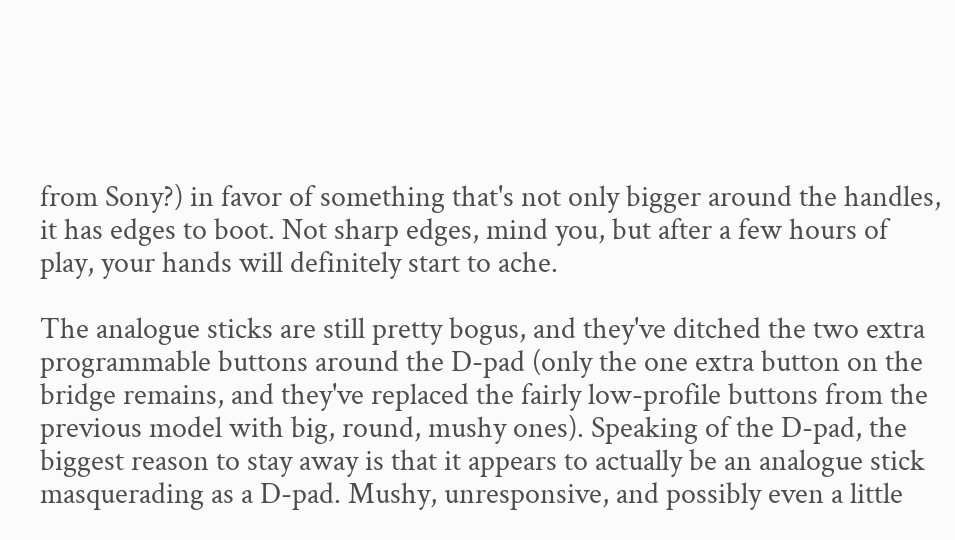from Sony?) in favor of something that's not only bigger around the handles, it has edges to boot. Not sharp edges, mind you, but after a few hours of play, your hands will definitely start to ache.

The analogue sticks are still pretty bogus, and they've ditched the two extra programmable buttons around the D-pad (only the one extra button on the bridge remains, and they've replaced the fairly low-profile buttons from the previous model with big, round, mushy ones). Speaking of the D-pad, the biggest reason to stay away is that it appears to actually be an analogue stick masquerading as a D-pad. Mushy, unresponsive, and possibly even a little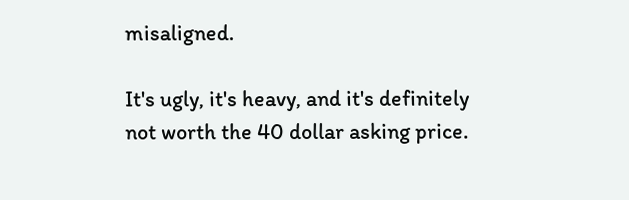misaligned.

It's ugly, it's heavy, and it's definitely not worth the 40 dollar asking price.